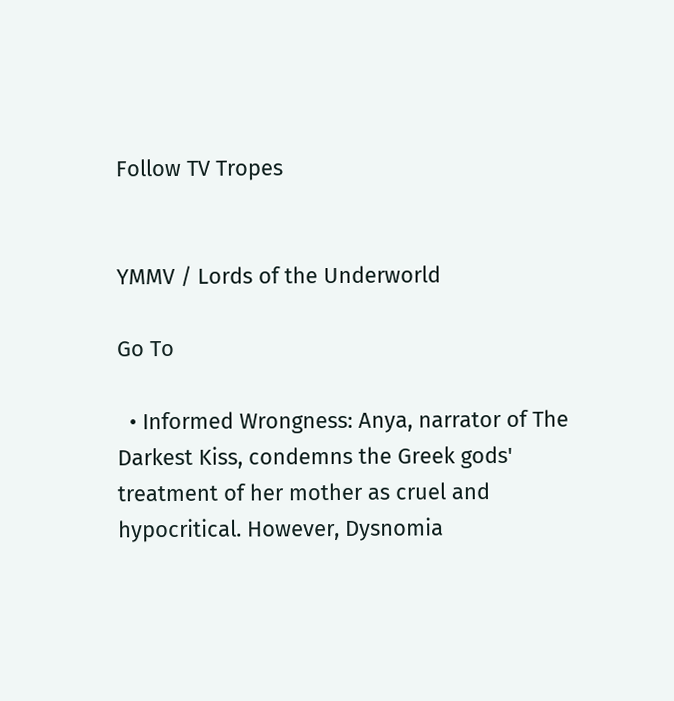Follow TV Tropes


YMMV / Lords of the Underworld

Go To

  • Informed Wrongness: Anya, narrator of The Darkest Kiss, condemns the Greek gods' treatment of her mother as cruel and hypocritical. However, Dysnomia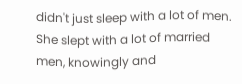didn't just sleep with a lot of men. She slept with a lot of married men, knowingly and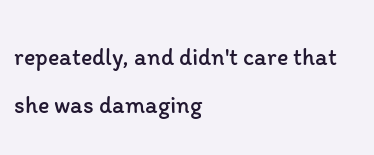repeatedly, and didn't care that she was damaging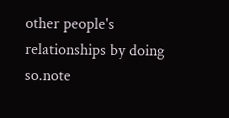other people's relationships by doing so.note